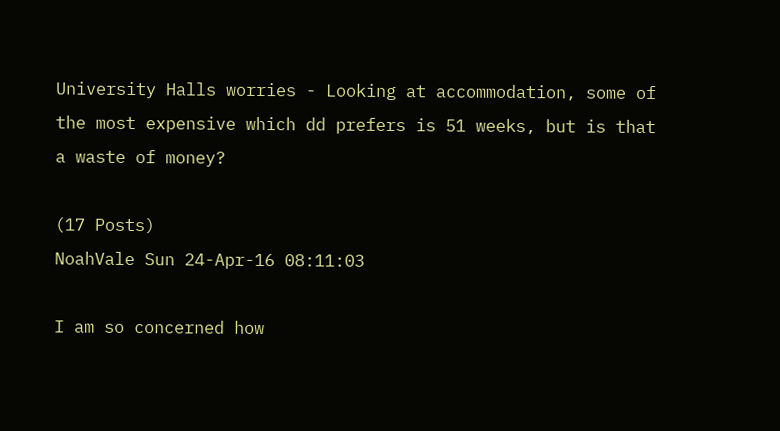University Halls worries - Looking at accommodation, some of the most expensive which dd prefers is 51 weeks, but is that a waste of money?

(17 Posts)
NoahVale Sun 24-Apr-16 08:11:03

I am so concerned how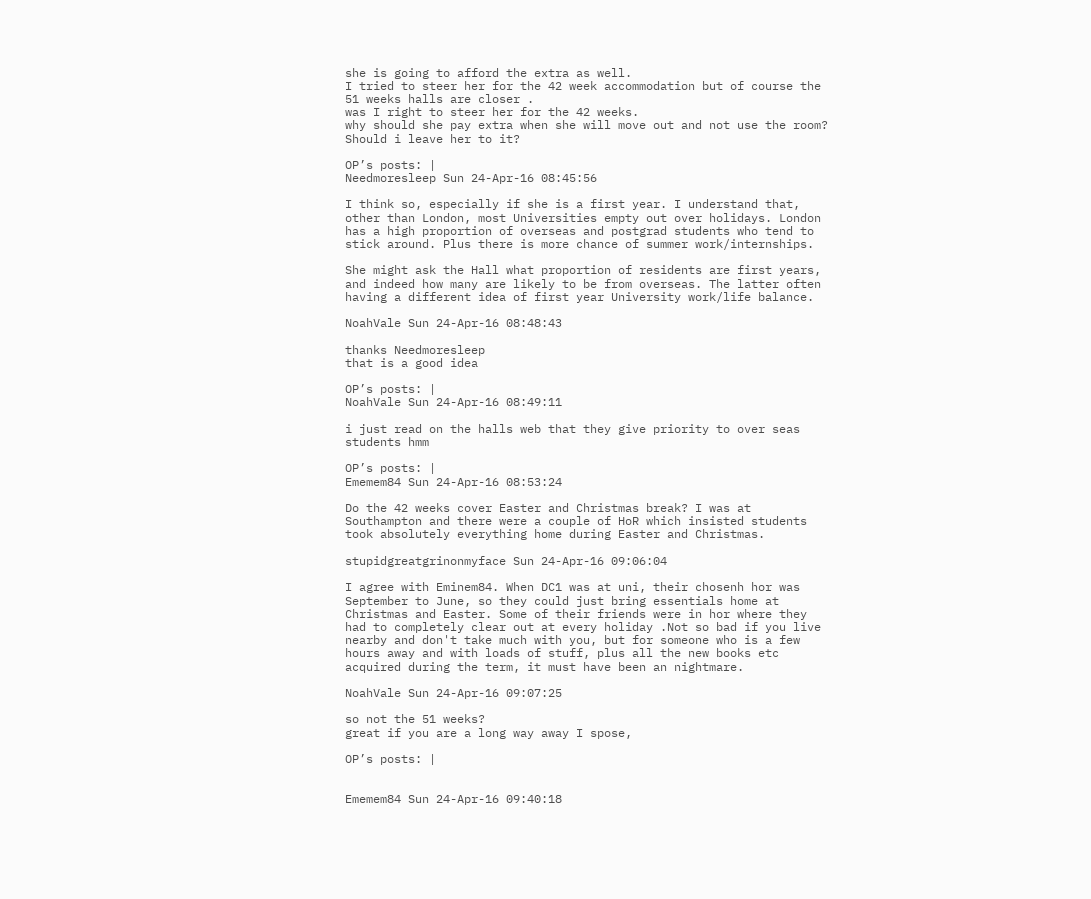she is going to afford the extra as well.
I tried to steer her for the 42 week accommodation but of course the 51 weeks halls are closer .
was I right to steer her for the 42 weeks.
why should she pay extra when she will move out and not use the room? Should i leave her to it?

OP’s posts: |
Needmoresleep Sun 24-Apr-16 08:45:56

I think so, especially if she is a first year. I understand that, other than London, most Universities empty out over holidays. London has a high proportion of overseas and postgrad students who tend to stick around. Plus there is more chance of summer work/internships.

She might ask the Hall what proportion of residents are first years, and indeed how many are likely to be from overseas. The latter often having a different idea of first year University work/life balance.

NoahVale Sun 24-Apr-16 08:48:43

thanks Needmoresleep
that is a good idea

OP’s posts: |
NoahVale Sun 24-Apr-16 08:49:11

i just read on the halls web that they give priority to over seas students hmm

OP’s posts: |
Ememem84 Sun 24-Apr-16 08:53:24

Do the 42 weeks cover Easter and Christmas break? I was at Southampton and there were a couple of HoR which insisted students took absolutely everything home during Easter and Christmas.

stupidgreatgrinonmyface Sun 24-Apr-16 09:06:04

I agree with Eminem84. When DC1 was at uni, their chosenh hor was September to June, so they could just bring essentials home at Christmas and Easter. Some of their friends were in hor where they had to completely clear out at every holiday .Not so bad if you live nearby and don't take much with you, but for someone who is a few hours away and with loads of stuff, plus all the new books etc acquired during the term, it must have been an nightmare.

NoahVale Sun 24-Apr-16 09:07:25

so not the 51 weeks?
great if you are a long way away I spose,

OP’s posts: |


Ememem84 Sun 24-Apr-16 09:40:18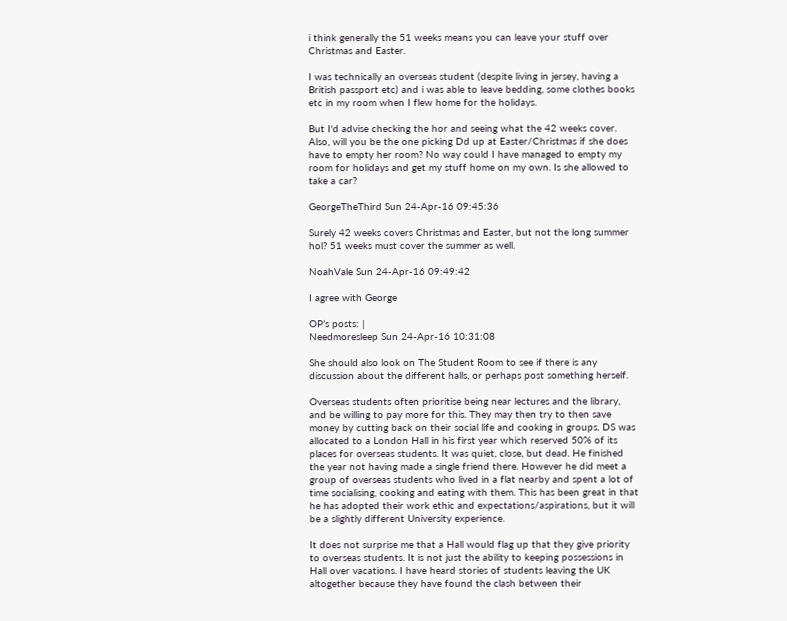i think generally the 51 weeks means you can leave your stuff over Christmas and Easter.

I was technically an overseas student (despite living in jersey, having a British passport etc) and i was able to leave bedding, some clothes books etc in my room when I flew home for the holidays.

But I'd advise checking the hor and seeing what the 42 weeks cover. Also, will you be the one picking Dd up at Easter/Christmas if she does have to empty her room? No way could I have managed to empty my room for holidays and get my stuff home on my own. Is she allowed to take a car?

GeorgeTheThird Sun 24-Apr-16 09:45:36

Surely 42 weeks covers Christmas and Easter, but not the long summer hol? 51 weeks must cover the summer as well.

NoahVale Sun 24-Apr-16 09:49:42

I agree with George

OP’s posts: |
Needmoresleep Sun 24-Apr-16 10:31:08

She should also look on The Student Room to see if there is any discussion about the different halls, or perhaps post something herself.

Overseas students often prioritise being near lectures and the library, and be willing to pay more for this. They may then try to then save money by cutting back on their social life and cooking in groups. DS was allocated to a London Hall in his first year which reserved 50% of its places for overseas students. It was quiet, close, but dead. He finished the year not having made a single friend there. However he did meet a group of overseas students who lived in a flat nearby and spent a lot of time socialising, cooking and eating with them. This has been great in that he has adopted their work ethic and expectations/aspirations, but it will be a slightly different University experience.

It does not surprise me that a Hall would flag up that they give priority to overseas students. It is not just the ability to keeping possessions in Hall over vacations. I have heard stories of students leaving the UK altogether because they have found the clash between their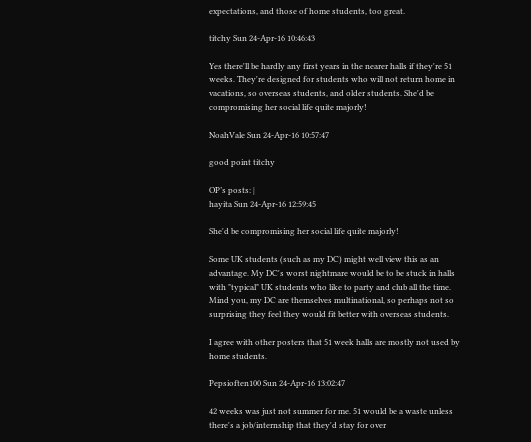expectations, and those of home students, too great.

titchy Sun 24-Apr-16 10:46:43

Yes there'll be hardly any first years in the nearer halls if they're 51 weeks. They're designed for students who will not return home in vacations, so overseas students, and older students. She'd be compromising her social life quite majorly!

NoahVale Sun 24-Apr-16 10:57:47

good point titchy

OP’s posts: |
hayita Sun 24-Apr-16 12:59:45

She'd be compromising her social life quite majorly!

Some UK students (such as my DC) might well view this as an advantage. My DC's worst nightmare would be to be stuck in halls with "typical" UK students who like to party and club all the time. Mind you, my DC are themselves multinational, so perhaps not so surprising they feel they would fit better with overseas students.

I agree with other posters that 51 week halls are mostly not used by home students.

Pepsioften100 Sun 24-Apr-16 13:02:47

42 weeks was just not summer for me. 51 would be a waste unless there's a job/internship that they'd stay for over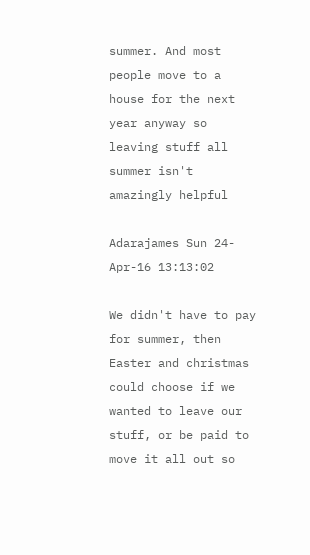summer. And most people move to a house for the next year anyway so leaving stuff all summer isn't amazingly helpful

Adarajames Sun 24-Apr-16 13:13:02

We didn't have to pay for summer, then Easter and christmas could choose if we wanted to leave our stuff, or be paid to move it all out so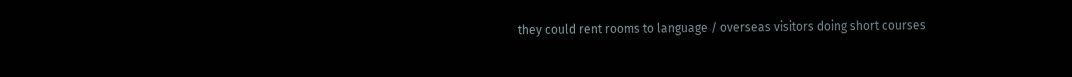they could rent rooms to language / overseas visitors doing short courses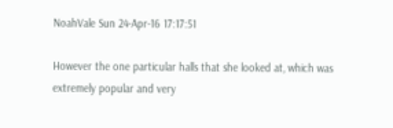NoahVale Sun 24-Apr-16 17:17:51

However the one particular halls that she looked at, which was extremely popular and very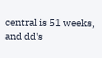central is 51 weeks, and dd's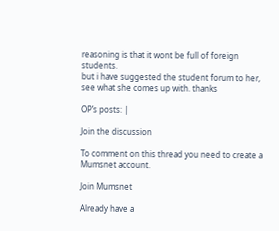reasoning is that it wont be full of foreign students.
but i have suggested the student forum to her, see what she comes up with. thanks

OP’s posts: |

Join the discussion

To comment on this thread you need to create a Mumsnet account.

Join Mumsnet

Already have a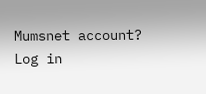Mumsnet account? Log in